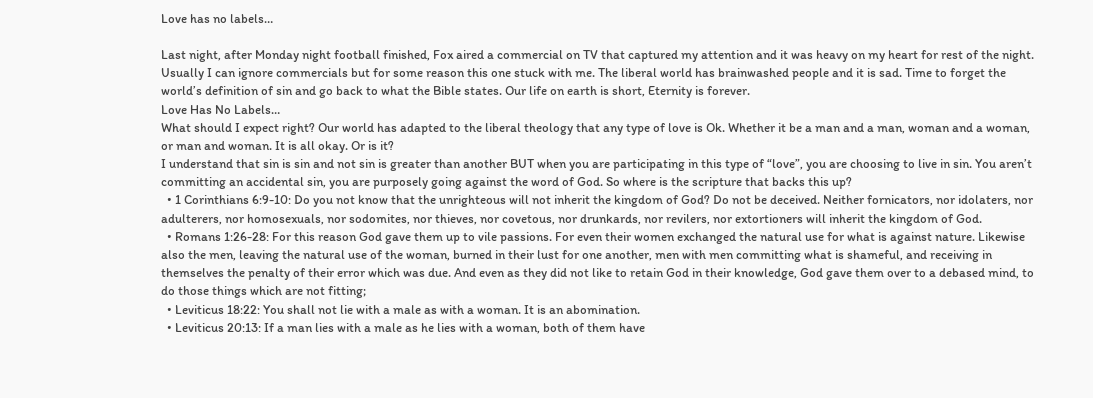Love has no labels…

Last night, after Monday night football finished, Fox aired a commercial on TV that captured my attention and it was heavy on my heart for rest of the night. Usually I can ignore commercials but for some reason this one stuck with me. The liberal world has brainwashed people and it is sad. Time to forget the world’s definition of sin and go back to what the Bible states. Our life on earth is short, Eternity is forever.
Love Has No Labels…
What should I expect right? Our world has adapted to the liberal theology that any type of love is Ok. Whether it be a man and a man, woman and a woman, or man and woman. It is all okay. Or is it?
I understand that sin is sin and not sin is greater than another BUT when you are participating in this type of “love”, you are choosing to live in sin. You aren’t committing an accidental sin, you are purposely going against the word of God. So where is the scripture that backs this up?
  • 1 Corinthians 6:9-10: Do you not know that the unrighteous will not inherit the kingdom of God? Do not be deceived. Neither fornicators, nor idolaters, nor adulterers, nor homosexuals, nor sodomites, nor thieves, nor covetous, nor drunkards, nor revilers, nor extortioners will inherit the kingdom of God.
  • Romans 1:26-28: For this reason God gave them up to vile passions. For even their women exchanged the natural use for what is against nature. Likewise also the men, leaving the natural use of the woman, burned in their lust for one another, men with men committing what is shameful, and receiving in themselves the penalty of their error which was due. And even as they did not like to retain God in their knowledge, God gave them over to a debased mind, to do those things which are not fitting;
  • Leviticus 18:22: You shall not lie with a male as with a woman. It is an abomination.
  • Leviticus 20:13: If a man lies with a male as he lies with a woman, both of them have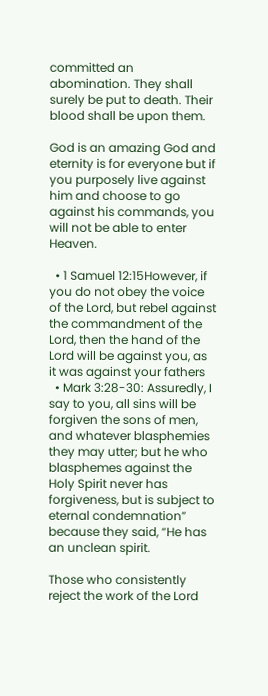committed an abomination. They shall surely be put to death. Their blood shall be upon them.

God is an amazing God and eternity is for everyone but if you purposely live against him and choose to go against his commands, you will not be able to enter Heaven.

  • 1 Samuel 12:15However, if you do not obey the voice of the Lord, but rebel against the commandment of the Lord, then the hand of the Lord will be against you, as it was against your fathers
  • Mark 3:28-30: Assuredly, I say to you, all sins will be forgiven the sons of men, and whatever blasphemies they may utter; but he who blasphemes against the Holy Spirit never has forgiveness, but is subject to eternal condemnation”  because they said, “He has an unclean spirit.

Those who consistently reject the work of the Lord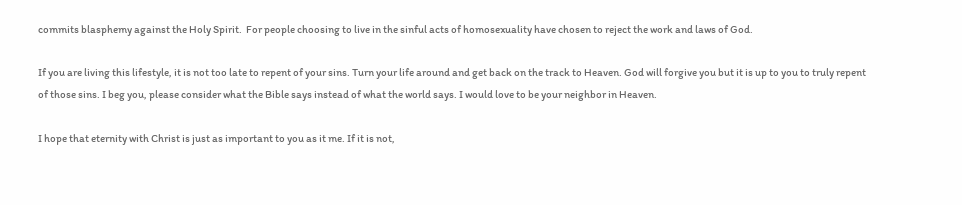commits blasphemy against the Holy Spirit.  For people choosing to live in the sinful acts of homosexuality have chosen to reject the work and laws of God.

If you are living this lifestyle, it is not too late to repent of your sins. Turn your life around and get back on the track to Heaven. God will forgive you but it is up to you to truly repent of those sins. I beg you, please consider what the Bible says instead of what the world says. I would love to be your neighbor in Heaven.

I hope that eternity with Christ is just as important to you as it me. If it is not,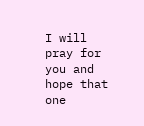I will pray for you and hope that one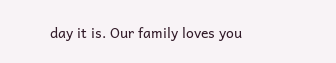day it is. Our family loves you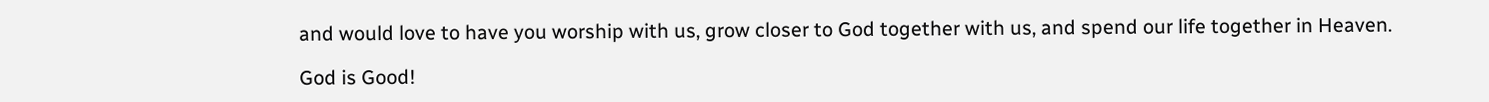and would love to have you worship with us, grow closer to God together with us, and spend our life together in Heaven.

God is Good!